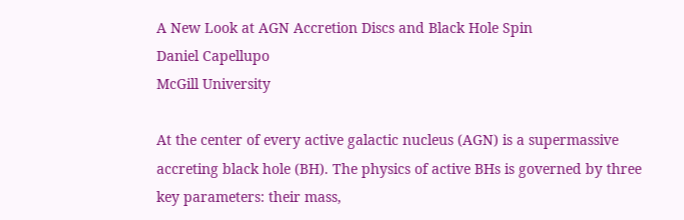A New Look at AGN Accretion Discs and Black Hole Spin
Daniel Capellupo
McGill University

At the center of every active galactic nucleus (AGN) is a supermassive accreting black hole (BH). The physics of active BHs is governed by three key parameters: their mass,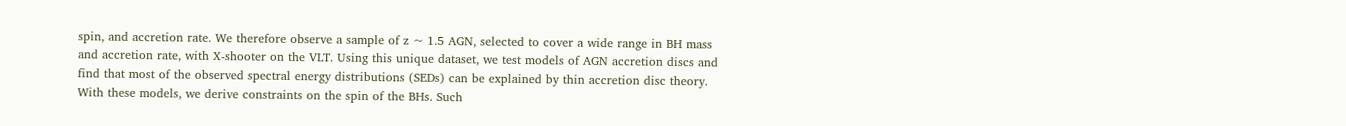spin, and accretion rate. We therefore observe a sample of z ~ 1.5 AGN, selected to cover a wide range in BH mass and accretion rate, with X-shooter on the VLT. Using this unique dataset, we test models of AGN accretion discs and find that most of the observed spectral energy distributions (SEDs) can be explained by thin accretion disc theory. With these models, we derive constraints on the spin of the BHs. Such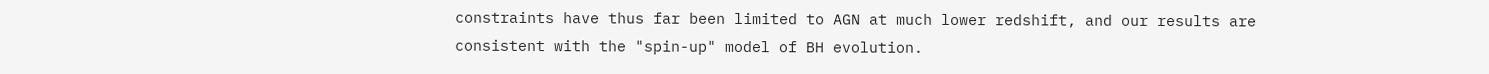constraints have thus far been limited to AGN at much lower redshift, and our results are consistent with the "spin-up" model of BH evolution.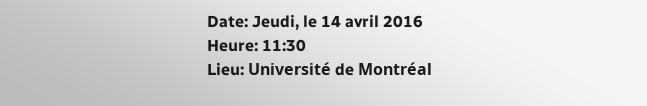Date: Jeudi, le 14 avril 2016
Heure: 11:30
Lieu: Université de Montréal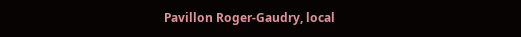Pavillon Roger-Gaudry, local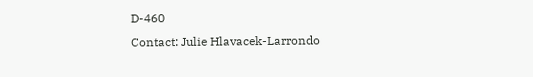D-460
Contact: Julie Hlavacek-Larrondo